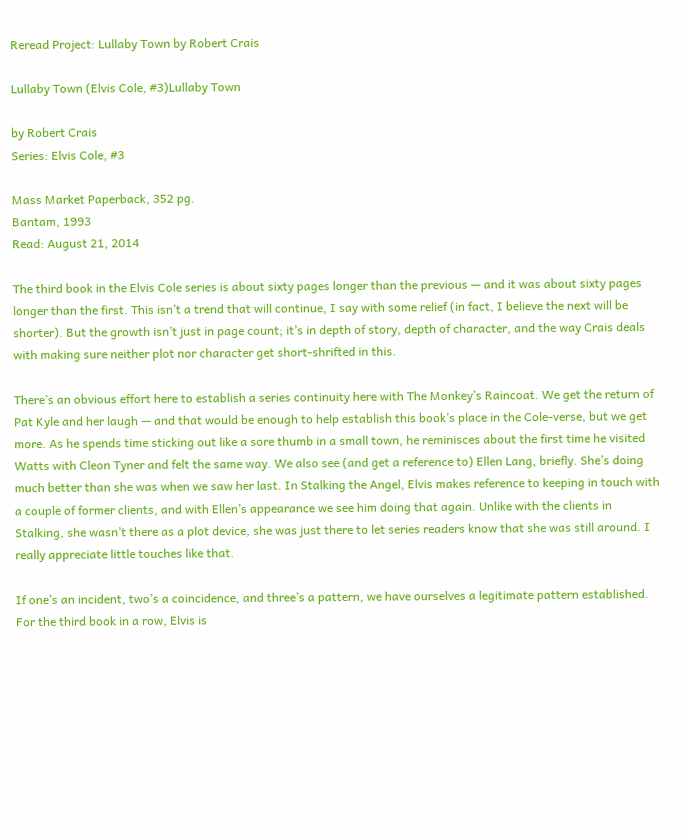Reread Project: Lullaby Town by Robert Crais

Lullaby Town (Elvis Cole, #3)Lullaby Town

by Robert Crais
Series: Elvis Cole, #3

Mass Market Paperback, 352 pg.
Bantam, 1993
Read: August 21, 2014

The third book in the Elvis Cole series is about sixty pages longer than the previous — and it was about sixty pages longer than the first. This isn’t a trend that will continue, I say with some relief (in fact, I believe the next will be shorter). But the growth isn’t just in page count; it’s in depth of story, depth of character, and the way Crais deals with making sure neither plot nor character get short-shrifted in this.

There’s an obvious effort here to establish a series continuity here with The Monkey’s Raincoat. We get the return of Pat Kyle and her laugh — and that would be enough to help establish this book’s place in the Cole-verse, but we get more. As he spends time sticking out like a sore thumb in a small town, he reminisces about the first time he visited Watts with Cleon Tyner and felt the same way. We also see (and get a reference to) Ellen Lang, briefly. She’s doing much better than she was when we saw her last. In Stalking the Angel, Elvis makes reference to keeping in touch with a couple of former clients, and with Ellen’s appearance we see him doing that again. Unlike with the clients in Stalking, she wasn’t there as a plot device, she was just there to let series readers know that she was still around. I really appreciate little touches like that.

If one’s an incident, two’s a coincidence, and three’s a pattern, we have ourselves a legitimate pattern established. For the third book in a row, Elvis is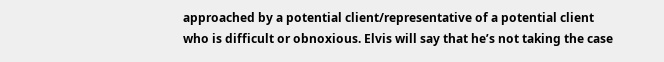approached by a potential client/representative of a potential client who is difficult or obnoxious. Elvis will say that he’s not taking the case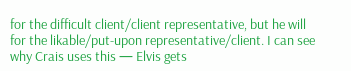for the difficult client/client representative, but he will for the likable/put-upon representative/client. I can see why Crais uses this — Elvis gets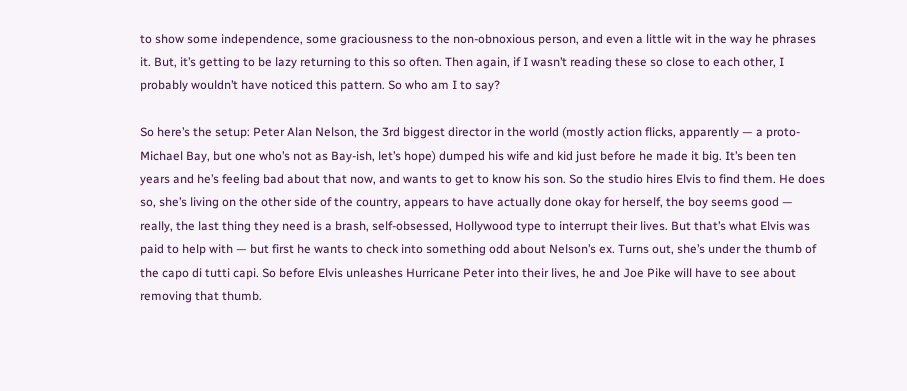to show some independence, some graciousness to the non-obnoxious person, and even a little wit in the way he phrases it. But, it’s getting to be lazy returning to this so often. Then again, if I wasn’t reading these so close to each other, I probably wouldn’t have noticed this pattern. So who am I to say?

So here’s the setup: Peter Alan Nelson, the 3rd biggest director in the world (mostly action flicks, apparently — a proto-Michael Bay, but one who’s not as Bay-ish, let’s hope) dumped his wife and kid just before he made it big. It’s been ten years and he’s feeling bad about that now, and wants to get to know his son. So the studio hires Elvis to find them. He does so, she’s living on the other side of the country, appears to have actually done okay for herself, the boy seems good — really, the last thing they need is a brash, self-obsessed, Hollywood type to interrupt their lives. But that’s what Elvis was paid to help with — but first he wants to check into something odd about Nelson’s ex. Turns out, she’s under the thumb of the capo di tutti capi. So before Elvis unleashes Hurricane Peter into their lives, he and Joe Pike will have to see about removing that thumb.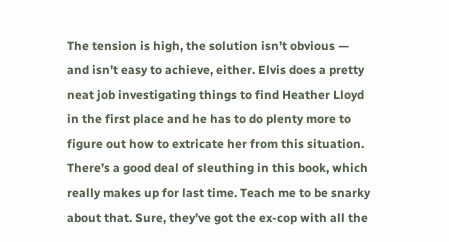The tension is high, the solution isn’t obvious — and isn’t easy to achieve, either. Elvis does a pretty neat job investigating things to find Heather Lloyd in the first place and he has to do plenty more to figure out how to extricate her from this situation. There’s a good deal of sleuthing in this book, which really makes up for last time. Teach me to be snarky about that. Sure, they’ve got the ex-cop with all the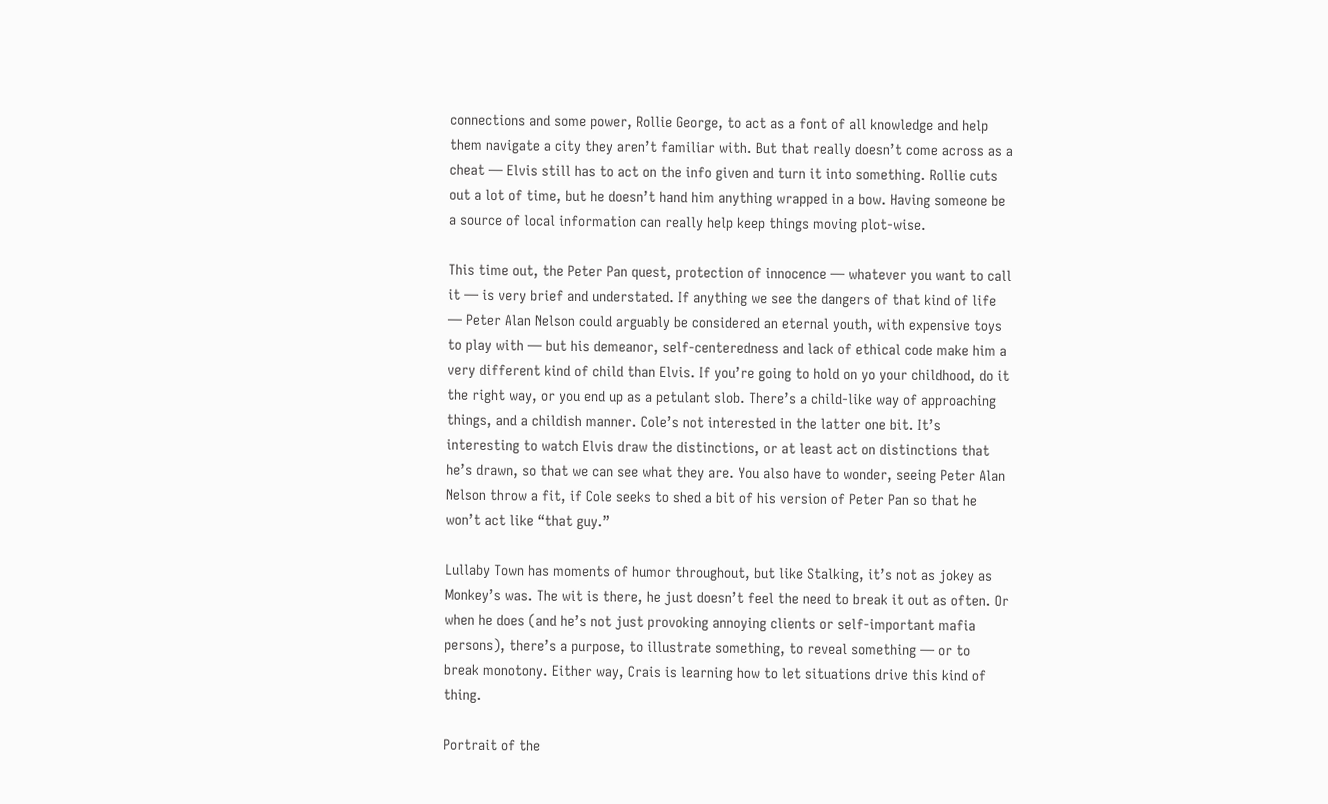connections and some power, Rollie George, to act as a font of all knowledge and help them navigate a city they aren’t familiar with. But that really doesn’t come across as a cheat — Elvis still has to act on the info given and turn it into something. Rollie cuts out a lot of time, but he doesn’t hand him anything wrapped in a bow. Having someone be a source of local information can really help keep things moving plot-wise.

This time out, the Peter Pan quest, protection of innocence — whatever you want to call it — is very brief and understated. If anything we see the dangers of that kind of life — Peter Alan Nelson could arguably be considered an eternal youth, with expensive toys to play with — but his demeanor, self-centeredness and lack of ethical code make him a very different kind of child than Elvis. If you’re going to hold on yo your childhood, do it the right way, or you end up as a petulant slob. There’s a child-like way of approaching things, and a childish manner. Cole’s not interested in the latter one bit. It’s interesting to watch Elvis draw the distinctions, or at least act on distinctions that he’s drawn, so that we can see what they are. You also have to wonder, seeing Peter Alan Nelson throw a fit, if Cole seeks to shed a bit of his version of Peter Pan so that he won’t act like “that guy.”

Lullaby Town has moments of humor throughout, but like Stalking, it’s not as jokey as Monkey’s was. The wit is there, he just doesn’t feel the need to break it out as often. Or when he does (and he’s not just provoking annoying clients or self-important mafia persons), there’s a purpose, to illustrate something, to reveal something — or to break monotony. Either way, Crais is learning how to let situations drive this kind of thing.

Portrait of the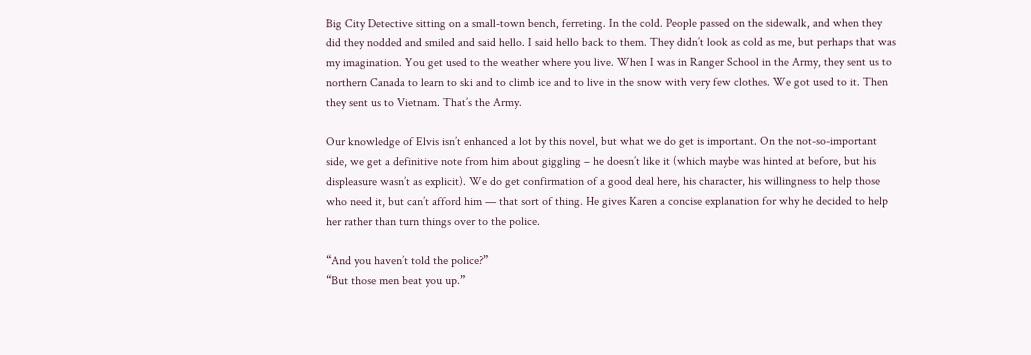Big City Detective sitting on a small-town bench, ferreting. In the cold. People passed on the sidewalk, and when they did they nodded and smiled and said hello. I said hello back to them. They didn’t look as cold as me, but perhaps that was my imagination. You get used to the weather where you live. When I was in Ranger School in the Army, they sent us to northern Canada to learn to ski and to climb ice and to live in the snow with very few clothes. We got used to it. Then they sent us to Vietnam. That’s the Army.

Our knowledge of Elvis isn’t enhanced a lot by this novel, but what we do get is important. On the not-so-important side, we get a definitive note from him about giggling – he doesn’t like it (which maybe was hinted at before, but his displeasure wasn’t as explicit). We do get confirmation of a good deal here, his character, his willingness to help those who need it, but can’t afford him — that sort of thing. He gives Karen a concise explanation for why he decided to help her rather than turn things over to the police.

“And you haven’t told the police?”
“But those men beat you up.”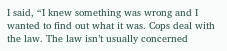I said, “I knew something was wrong and I wanted to find out what it was. Cops deal with the law. The law isn’t usually concerned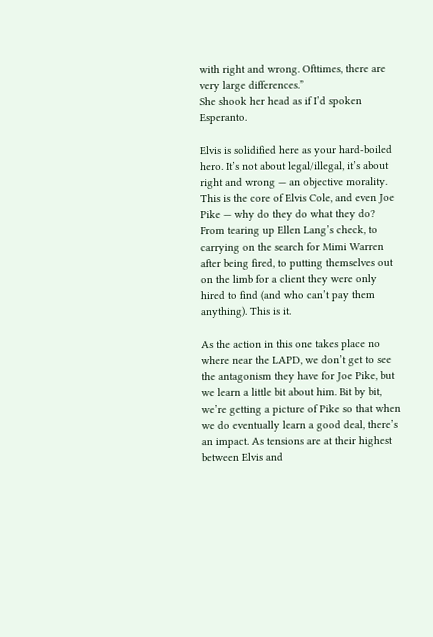with right and wrong. Ofttimes, there are very large differences.”
She shook her head as if I’d spoken Esperanto.

Elvis is solidified here as your hard-boiled hero. It’s not about legal/illegal, it’s about right and wrong — an objective morality. This is the core of Elvis Cole, and even Joe Pike — why do they do what they do? From tearing up Ellen Lang’s check, to carrying on the search for Mimi Warren after being fired, to putting themselves out on the limb for a client they were only hired to find (and who can’t pay them anything). This is it.

As the action in this one takes place no where near the LAPD, we don’t get to see the antagonism they have for Joe Pike, but we learn a little bit about him. Bit by bit, we’re getting a picture of Pike so that when we do eventually learn a good deal, there’s an impact. As tensions are at their highest between Elvis and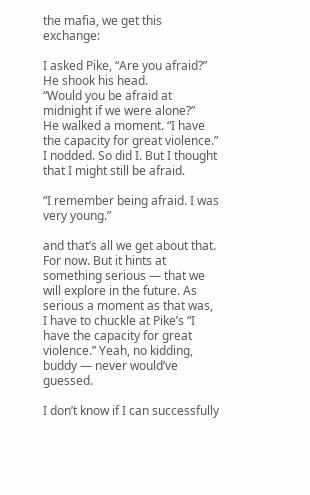the mafia, we get this exchange:

I asked Pike, “Are you afraid?”
He shook his head.
“Would you be afraid at midnight if we were alone?”
He walked a moment. “I have the capacity for great violence.”
I nodded. So did I. But I thought that I might still be afraid.

“I remember being afraid. I was very young.”

and that’s all we get about that. For now. But it hints at something serious — that we will explore in the future. As serious a moment as that was, I have to chuckle at Pike’s “I have the capacity for great violence.” Yeah, no kidding, buddy — never would’ve guessed.

I don’t know if I can successfully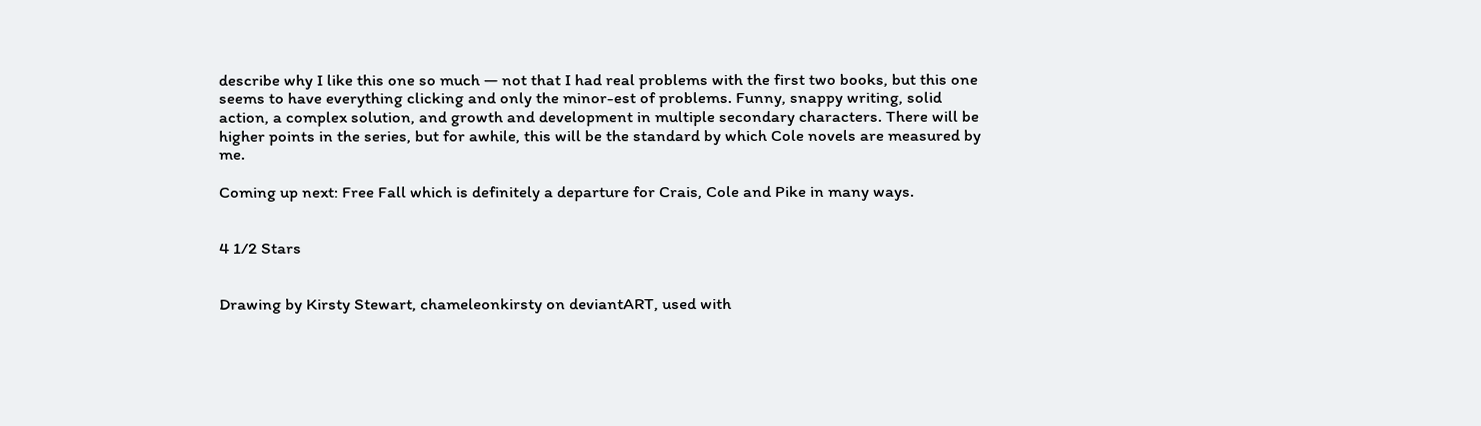describe why I like this one so much — not that I had real problems with the first two books, but this one seems to have everything clicking and only the minor-est of problems. Funny, snappy writing, solid action, a complex solution, and growth and development in multiple secondary characters. There will be higher points in the series, but for awhile, this will be the standard by which Cole novels are measured by me.

Coming up next: Free Fall which is definitely a departure for Crais, Cole and Pike in many ways.


4 1/2 Stars


Drawing by Kirsty Stewart, chameleonkirsty on deviantART, used with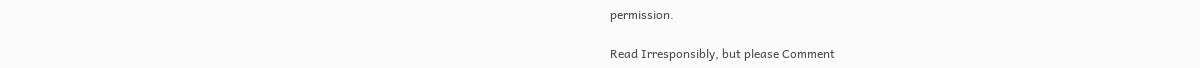permission.

Read Irresponsibly, but please Comment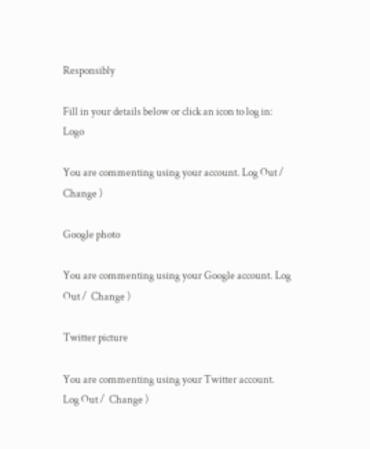Responsibly

Fill in your details below or click an icon to log in: Logo

You are commenting using your account. Log Out /  Change )

Google photo

You are commenting using your Google account. Log Out /  Change )

Twitter picture

You are commenting using your Twitter account. Log Out /  Change )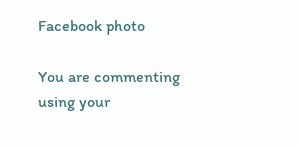Facebook photo

You are commenting using your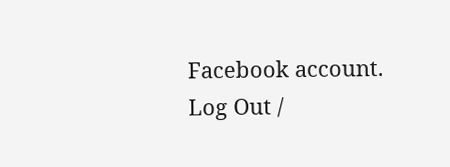Facebook account. Log Out /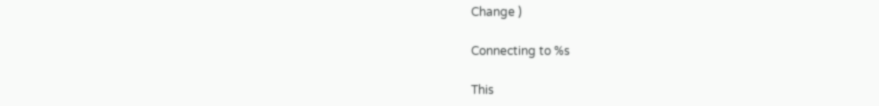Change )

Connecting to %s

This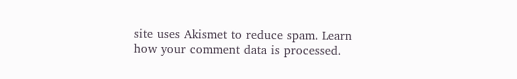site uses Akismet to reduce spam. Learn how your comment data is processed.